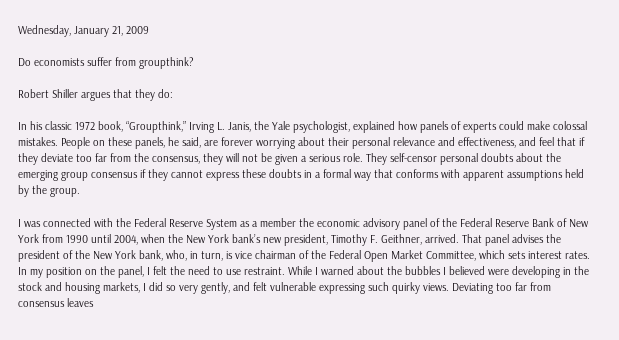Wednesday, January 21, 2009

Do economists suffer from groupthink?

Robert Shiller argues that they do:

In his classic 1972 book, “Groupthink,” Irving L. Janis, the Yale psychologist, explained how panels of experts could make colossal mistakes. People on these panels, he said, are forever worrying about their personal relevance and effectiveness, and feel that if they deviate too far from the consensus, they will not be given a serious role. They self-censor personal doubts about the emerging group consensus if they cannot express these doubts in a formal way that conforms with apparent assumptions held by the group.

I was connected with the Federal Reserve System as a member the economic advisory panel of the Federal Reserve Bank of New York from 1990 until 2004, when the New York bank’s new president, Timothy F. Geithner, arrived. That panel advises the president of the New York bank, who, in turn, is vice chairman of the Federal Open Market Committee, which sets interest rates. In my position on the panel, I felt the need to use restraint. While I warned about the bubbles I believed were developing in the stock and housing markets, I did so very gently, and felt vulnerable expressing such quirky views. Deviating too far from consensus leaves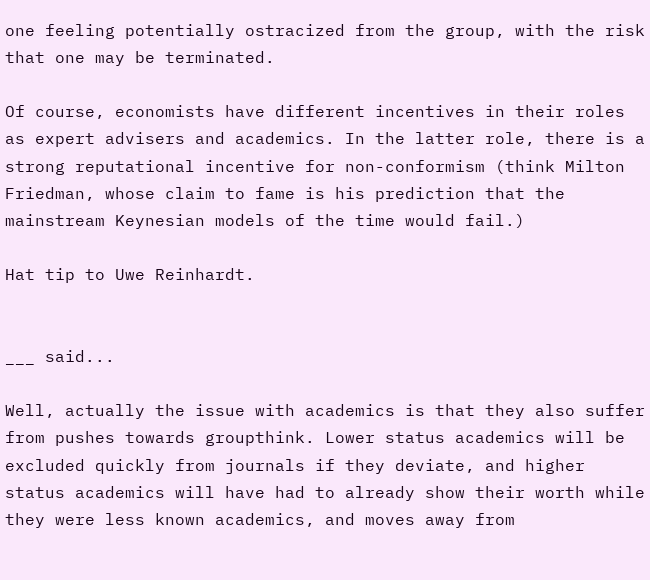one feeling potentially ostracized from the group, with the risk that one may be terminated.

Of course, economists have different incentives in their roles as expert advisers and academics. In the latter role, there is a strong reputational incentive for non-conformism (think Milton Friedman, whose claim to fame is his prediction that the mainstream Keynesian models of the time would fail.)

Hat tip to Uwe Reinhardt.


___ said...

Well, actually the issue with academics is that they also suffer from pushes towards groupthink. Lower status academics will be excluded quickly from journals if they deviate, and higher status academics will have had to already show their worth while they were less known academics, and moves away from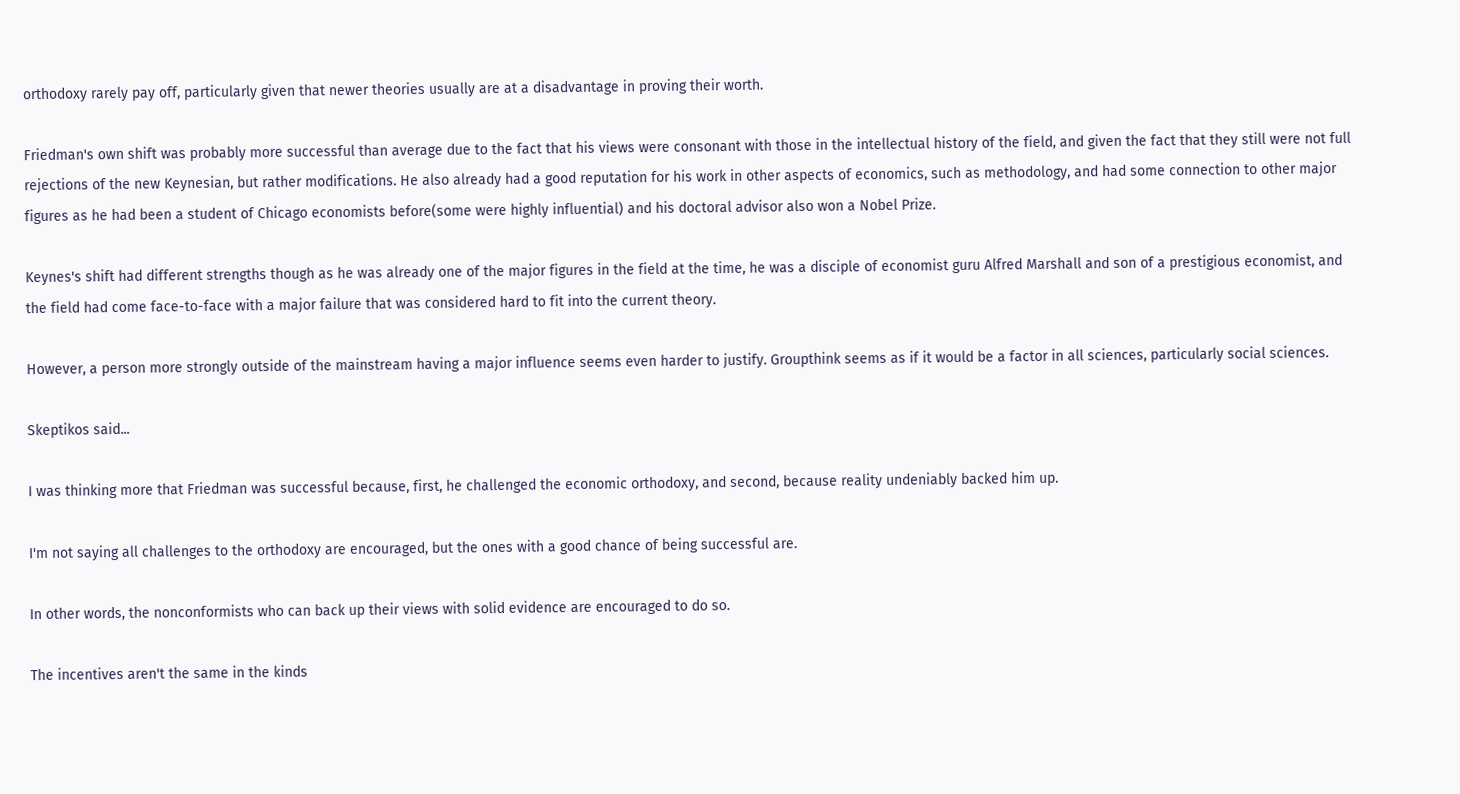orthodoxy rarely pay off, particularly given that newer theories usually are at a disadvantage in proving their worth.

Friedman's own shift was probably more successful than average due to the fact that his views were consonant with those in the intellectual history of the field, and given the fact that they still were not full rejections of the new Keynesian, but rather modifications. He also already had a good reputation for his work in other aspects of economics, such as methodology, and had some connection to other major figures as he had been a student of Chicago economists before(some were highly influential) and his doctoral advisor also won a Nobel Prize.

Keynes's shift had different strengths though as he was already one of the major figures in the field at the time, he was a disciple of economist guru Alfred Marshall and son of a prestigious economist, and the field had come face-to-face with a major failure that was considered hard to fit into the current theory.

However, a person more strongly outside of the mainstream having a major influence seems even harder to justify. Groupthink seems as if it would be a factor in all sciences, particularly social sciences.

Skeptikos said...

I was thinking more that Friedman was successful because, first, he challenged the economic orthodoxy, and second, because reality undeniably backed him up.

I'm not saying all challenges to the orthodoxy are encouraged, but the ones with a good chance of being successful are.

In other words, the nonconformists who can back up their views with solid evidence are encouraged to do so.

The incentives aren't the same in the kinds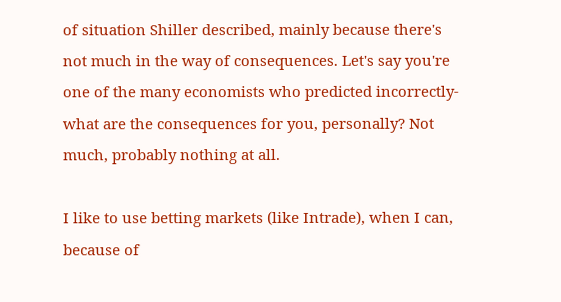of situation Shiller described, mainly because there's not much in the way of consequences. Let's say you're one of the many economists who predicted incorrectly- what are the consequences for you, personally? Not much, probably nothing at all.

I like to use betting markets (like Intrade), when I can, because of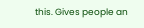this. Gives people an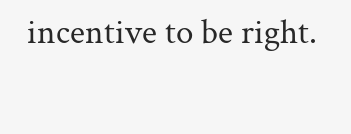incentive to be right.